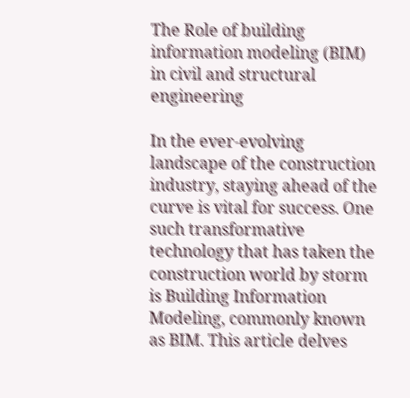The Role of building information modeling (BIM) in civil and structural engineering

In the ever-evolving landscape of the construction industry, staying ahead of the curve is vital for success. One such transformative technology that has taken the construction world by storm is Building Information Modeling, commonly known as BIM. This article delves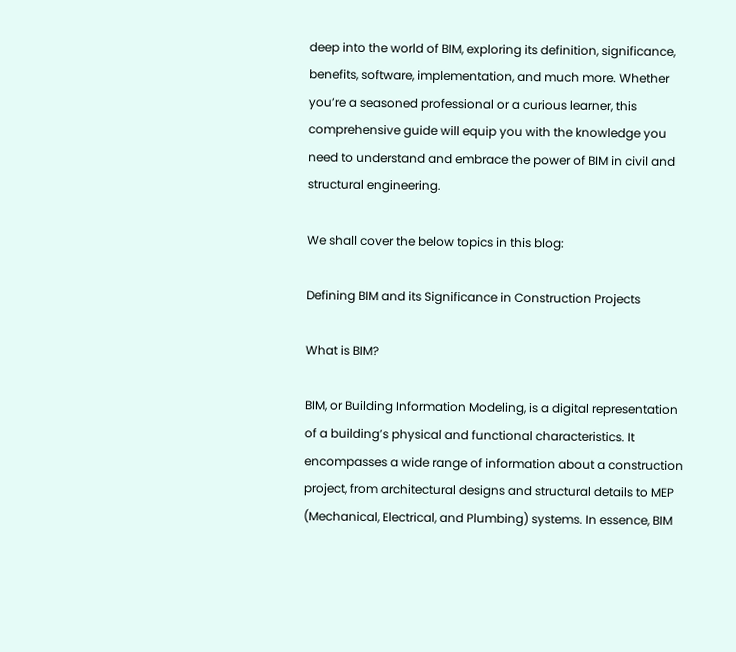deep into the world of BIM, exploring its definition, significance, benefits, software, implementation, and much more. Whether you’re a seasoned professional or a curious learner, this comprehensive guide will equip you with the knowledge you need to understand and embrace the power of BIM in civil and structural engineering.

We shall cover the below topics in this blog:

Defining BIM and its Significance in Construction Projects

What is BIM?

BIM, or Building Information Modeling, is a digital representation of a building’s physical and functional characteristics. It encompasses a wide range of information about a construction project, from architectural designs and structural details to MEP (Mechanical, Electrical, and Plumbing) systems. In essence, BIM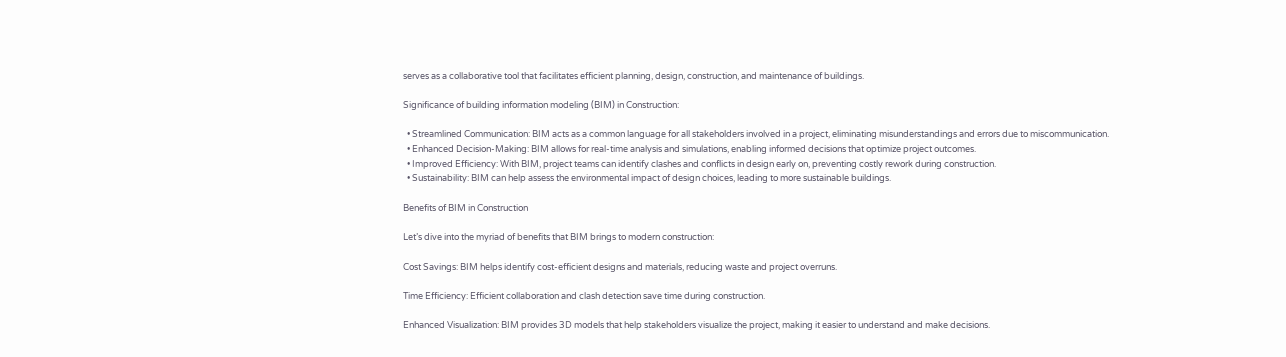serves as a collaborative tool that facilitates efficient planning, design, construction, and maintenance of buildings.

Significance of building information modeling (BIM) in Construction:

  • Streamlined Communication: BIM acts as a common language for all stakeholders involved in a project, eliminating misunderstandings and errors due to miscommunication.
  • Enhanced Decision-Making: BIM allows for real-time analysis and simulations, enabling informed decisions that optimize project outcomes.
  • Improved Efficiency: With BIM, project teams can identify clashes and conflicts in design early on, preventing costly rework during construction.
  • Sustainability: BIM can help assess the environmental impact of design choices, leading to more sustainable buildings.

Benefits of BIM in Construction

Let’s dive into the myriad of benefits that BIM brings to modern construction:

Cost Savings: BIM helps identify cost-efficient designs and materials, reducing waste and project overruns.

Time Efficiency: Efficient collaboration and clash detection save time during construction.

Enhanced Visualization: BIM provides 3D models that help stakeholders visualize the project, making it easier to understand and make decisions.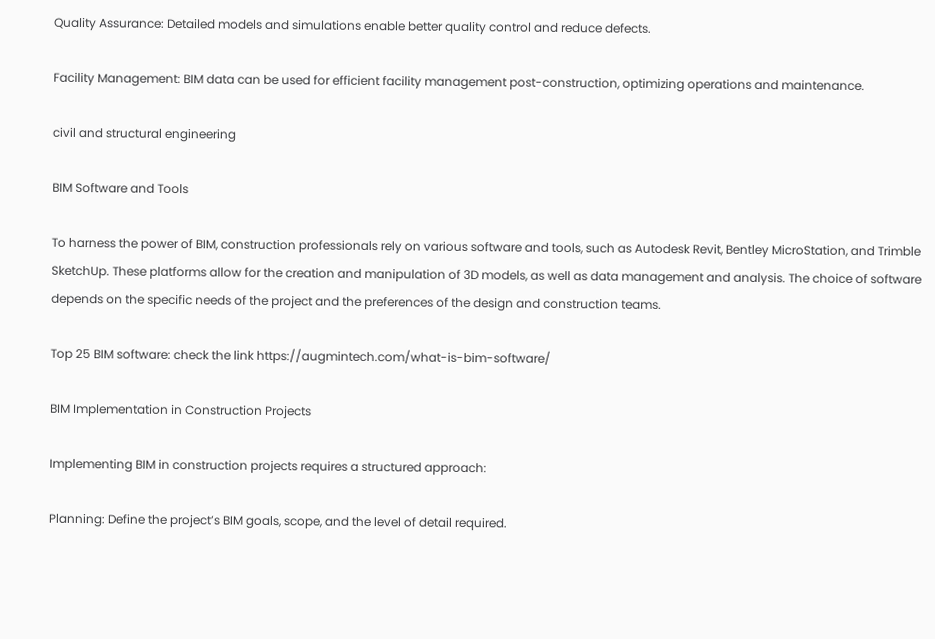Quality Assurance: Detailed models and simulations enable better quality control and reduce defects.

Facility Management: BIM data can be used for efficient facility management post-construction, optimizing operations and maintenance.

civil and structural engineering

BIM Software and Tools

To harness the power of BIM, construction professionals rely on various software and tools, such as Autodesk Revit, Bentley MicroStation, and Trimble SketchUp. These platforms allow for the creation and manipulation of 3D models, as well as data management and analysis. The choice of software depends on the specific needs of the project and the preferences of the design and construction teams.

Top 25 BIM software: check the link https://augmintech.com/what-is-bim-software/

BIM Implementation in Construction Projects

Implementing BIM in construction projects requires a structured approach:

Planning: Define the project’s BIM goals, scope, and the level of detail required.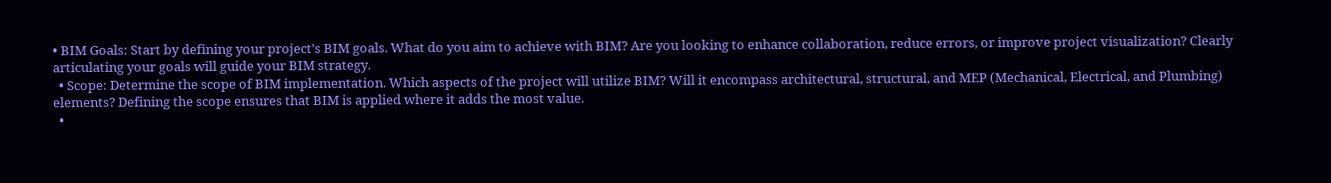• BIM Goals: Start by defining your project’s BIM goals. What do you aim to achieve with BIM? Are you looking to enhance collaboration, reduce errors, or improve project visualization? Clearly articulating your goals will guide your BIM strategy.
  • Scope: Determine the scope of BIM implementation. Which aspects of the project will utilize BIM? Will it encompass architectural, structural, and MEP (Mechanical, Electrical, and Plumbing) elements? Defining the scope ensures that BIM is applied where it adds the most value.
  •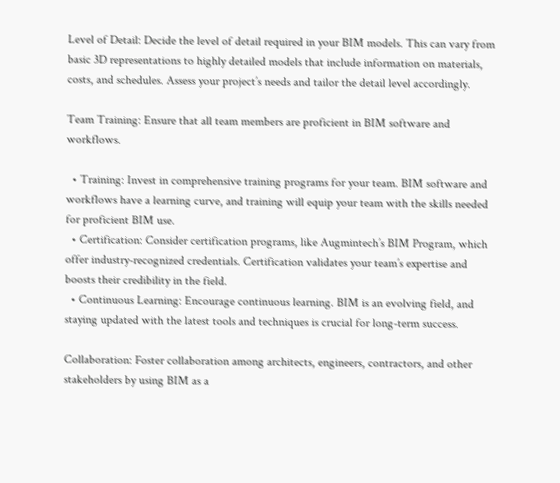Level of Detail: Decide the level of detail required in your BIM models. This can vary from basic 3D representations to highly detailed models that include information on materials, costs, and schedules. Assess your project’s needs and tailor the detail level accordingly.

Team Training: Ensure that all team members are proficient in BIM software and workflows.

  • Training: Invest in comprehensive training programs for your team. BIM software and workflows have a learning curve, and training will equip your team with the skills needed for proficient BIM use.
  • Certification: Consider certification programs, like Augmintech’s BIM Program, which offer industry-recognized credentials. Certification validates your team’s expertise and boosts their credibility in the field.
  • Continuous Learning: Encourage continuous learning. BIM is an evolving field, and staying updated with the latest tools and techniques is crucial for long-term success.

Collaboration: Foster collaboration among architects, engineers, contractors, and other stakeholders by using BIM as a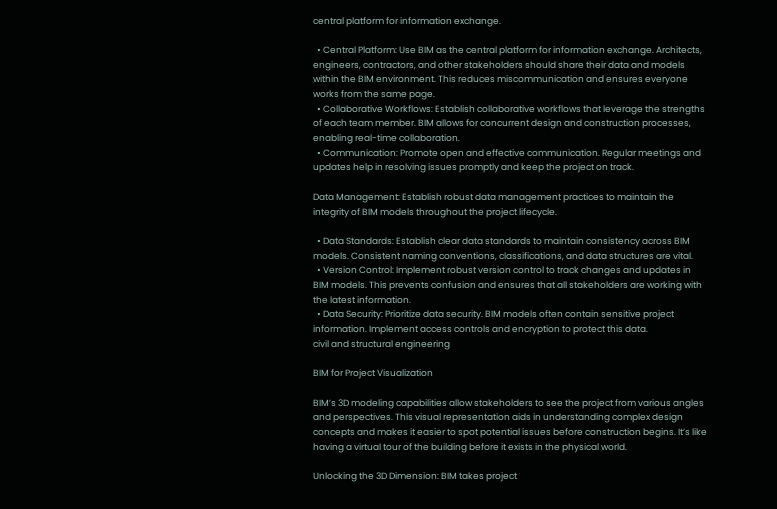central platform for information exchange.

  • Central Platform: Use BIM as the central platform for information exchange. Architects, engineers, contractors, and other stakeholders should share their data and models within the BIM environment. This reduces miscommunication and ensures everyone works from the same page.
  • Collaborative Workflows: Establish collaborative workflows that leverage the strengths of each team member. BIM allows for concurrent design and construction processes, enabling real-time collaboration.
  • Communication: Promote open and effective communication. Regular meetings and updates help in resolving issues promptly and keep the project on track.

Data Management: Establish robust data management practices to maintain the integrity of BIM models throughout the project lifecycle.

  • Data Standards: Establish clear data standards to maintain consistency across BIM models. Consistent naming conventions, classifications, and data structures are vital.
  • Version Control: Implement robust version control to track changes and updates in BIM models. This prevents confusion and ensures that all stakeholders are working with the latest information.
  • Data Security: Prioritize data security. BIM models often contain sensitive project information. Implement access controls and encryption to protect this data.
civil and structural engineering

BIM for Project Visualization

BIM’s 3D modeling capabilities allow stakeholders to see the project from various angles and perspectives. This visual representation aids in understanding complex design concepts and makes it easier to spot potential issues before construction begins. It’s like having a virtual tour of the building before it exists in the physical world.

Unlocking the 3D Dimension: BIM takes project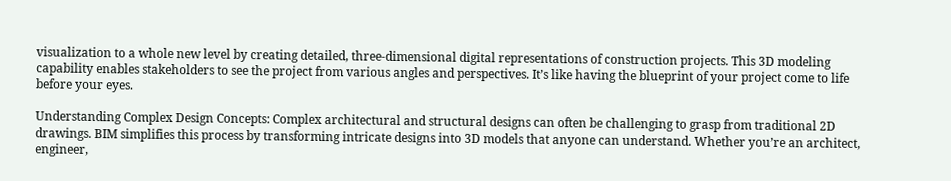visualization to a whole new level by creating detailed, three-dimensional digital representations of construction projects. This 3D modeling capability enables stakeholders to see the project from various angles and perspectives. It’s like having the blueprint of your project come to life before your eyes.

Understanding Complex Design Concepts: Complex architectural and structural designs can often be challenging to grasp from traditional 2D drawings. BIM simplifies this process by transforming intricate designs into 3D models that anyone can understand. Whether you’re an architect, engineer,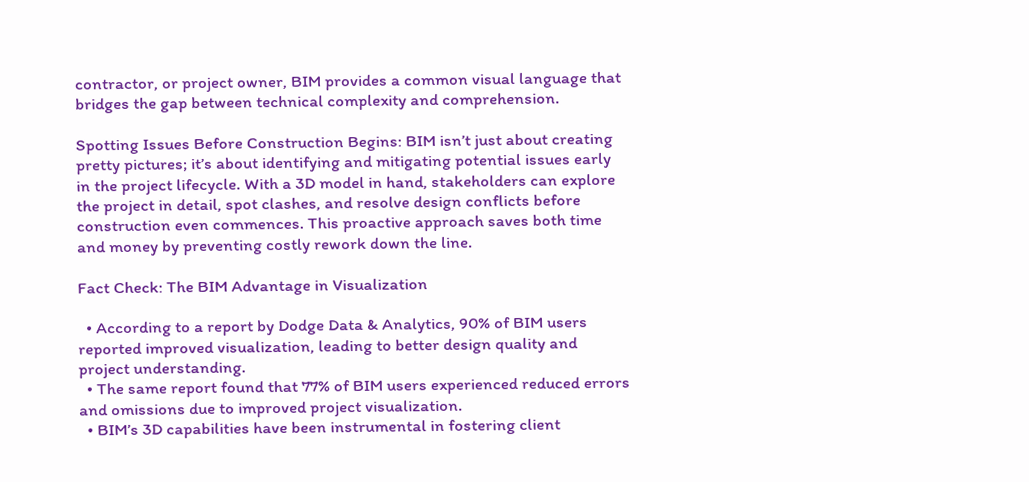contractor, or project owner, BIM provides a common visual language that bridges the gap between technical complexity and comprehension.

Spotting Issues Before Construction Begins: BIM isn’t just about creating pretty pictures; it’s about identifying and mitigating potential issues early in the project lifecycle. With a 3D model in hand, stakeholders can explore the project in detail, spot clashes, and resolve design conflicts before construction even commences. This proactive approach saves both time and money by preventing costly rework down the line.

Fact Check: The BIM Advantage in Visualization

  • According to a report by Dodge Data & Analytics, 90% of BIM users reported improved visualization, leading to better design quality and project understanding.
  • The same report found that 77% of BIM users experienced reduced errors and omissions due to improved project visualization.
  • BIM’s 3D capabilities have been instrumental in fostering client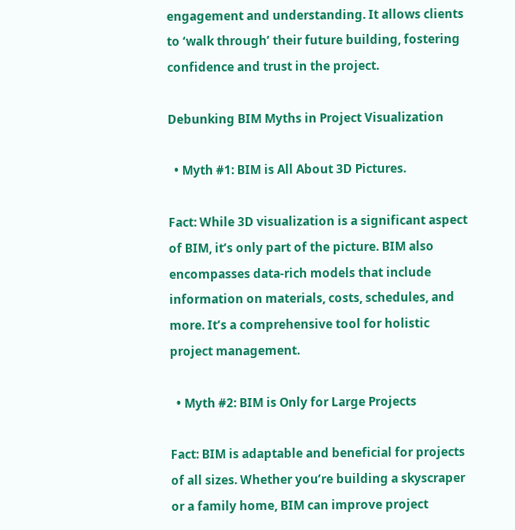engagement and understanding. It allows clients to ‘walk through’ their future building, fostering confidence and trust in the project.

Debunking BIM Myths in Project Visualization

  • Myth #1: BIM is All About 3D Pictures.

Fact: While 3D visualization is a significant aspect of BIM, it’s only part of the picture. BIM also encompasses data-rich models that include information on materials, costs, schedules, and more. It’s a comprehensive tool for holistic project management.

  • Myth #2: BIM is Only for Large Projects

Fact: BIM is adaptable and beneficial for projects of all sizes. Whether you’re building a skyscraper or a family home, BIM can improve project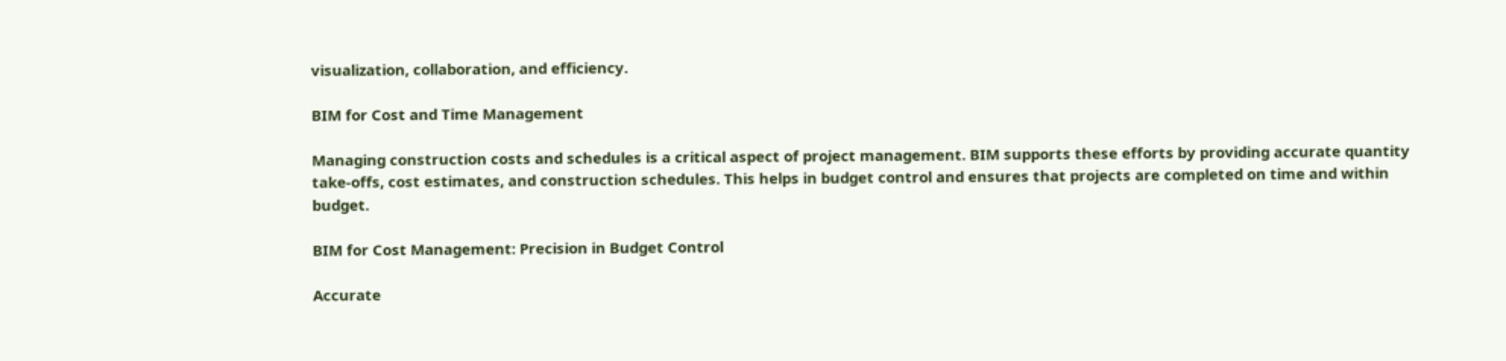visualization, collaboration, and efficiency.

BIM for Cost and Time Management

Managing construction costs and schedules is a critical aspect of project management. BIM supports these efforts by providing accurate quantity take-offs, cost estimates, and construction schedules. This helps in budget control and ensures that projects are completed on time and within budget.

BIM for Cost Management: Precision in Budget Control

Accurate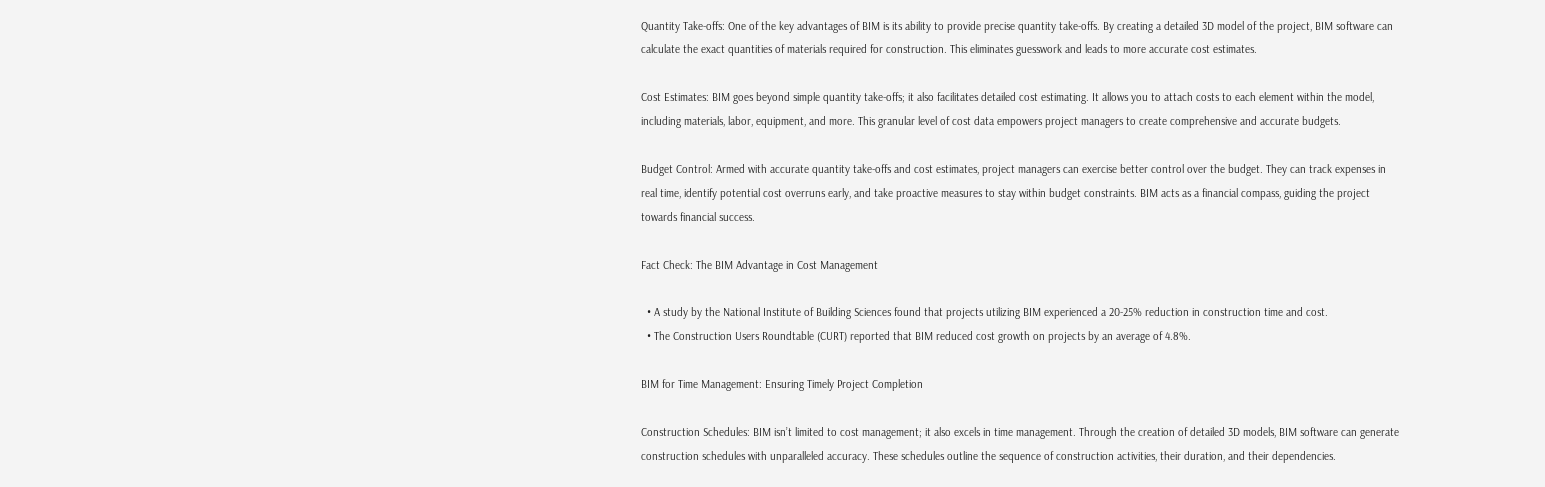Quantity Take-offs: One of the key advantages of BIM is its ability to provide precise quantity take-offs. By creating a detailed 3D model of the project, BIM software can calculate the exact quantities of materials required for construction. This eliminates guesswork and leads to more accurate cost estimates.

Cost Estimates: BIM goes beyond simple quantity take-offs; it also facilitates detailed cost estimating. It allows you to attach costs to each element within the model, including materials, labor, equipment, and more. This granular level of cost data empowers project managers to create comprehensive and accurate budgets.

Budget Control: Armed with accurate quantity take-offs and cost estimates, project managers can exercise better control over the budget. They can track expenses in real time, identify potential cost overruns early, and take proactive measures to stay within budget constraints. BIM acts as a financial compass, guiding the project towards financial success.

Fact Check: The BIM Advantage in Cost Management

  • A study by the National Institute of Building Sciences found that projects utilizing BIM experienced a 20-25% reduction in construction time and cost.
  • The Construction Users Roundtable (CURT) reported that BIM reduced cost growth on projects by an average of 4.8%.

BIM for Time Management: Ensuring Timely Project Completion

Construction Schedules: BIM isn’t limited to cost management; it also excels in time management. Through the creation of detailed 3D models, BIM software can generate construction schedules with unparalleled accuracy. These schedules outline the sequence of construction activities, their duration, and their dependencies.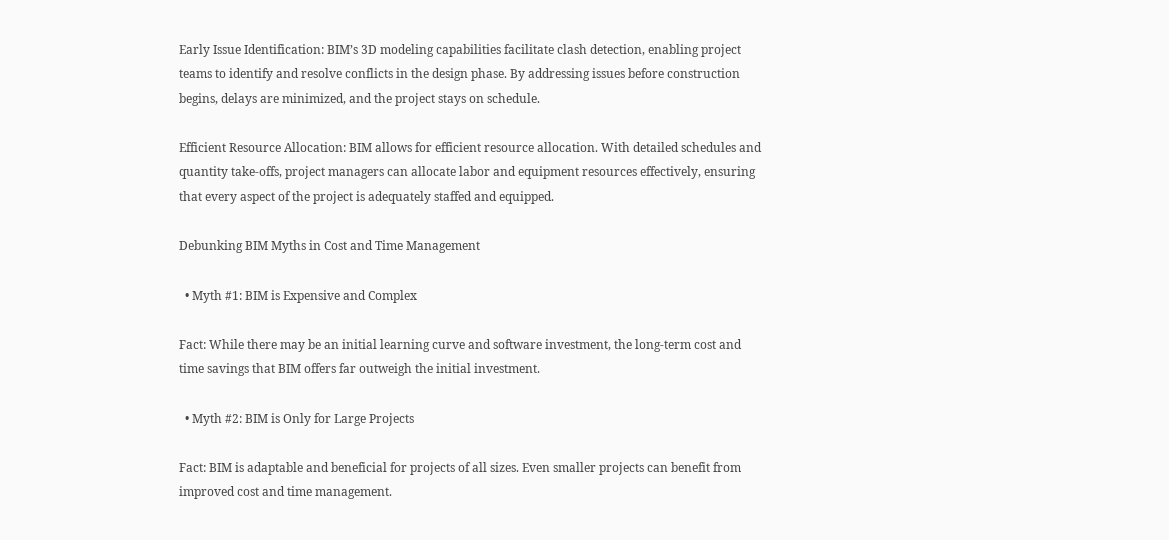Early Issue Identification: BIM’s 3D modeling capabilities facilitate clash detection, enabling project teams to identify and resolve conflicts in the design phase. By addressing issues before construction begins, delays are minimized, and the project stays on schedule.

Efficient Resource Allocation: BIM allows for efficient resource allocation. With detailed schedules and quantity take-offs, project managers can allocate labor and equipment resources effectively, ensuring that every aspect of the project is adequately staffed and equipped.

Debunking BIM Myths in Cost and Time Management

  • Myth #1: BIM is Expensive and Complex

Fact: While there may be an initial learning curve and software investment, the long-term cost and time savings that BIM offers far outweigh the initial investment.

  • Myth #2: BIM is Only for Large Projects

Fact: BIM is adaptable and beneficial for projects of all sizes. Even smaller projects can benefit from improved cost and time management.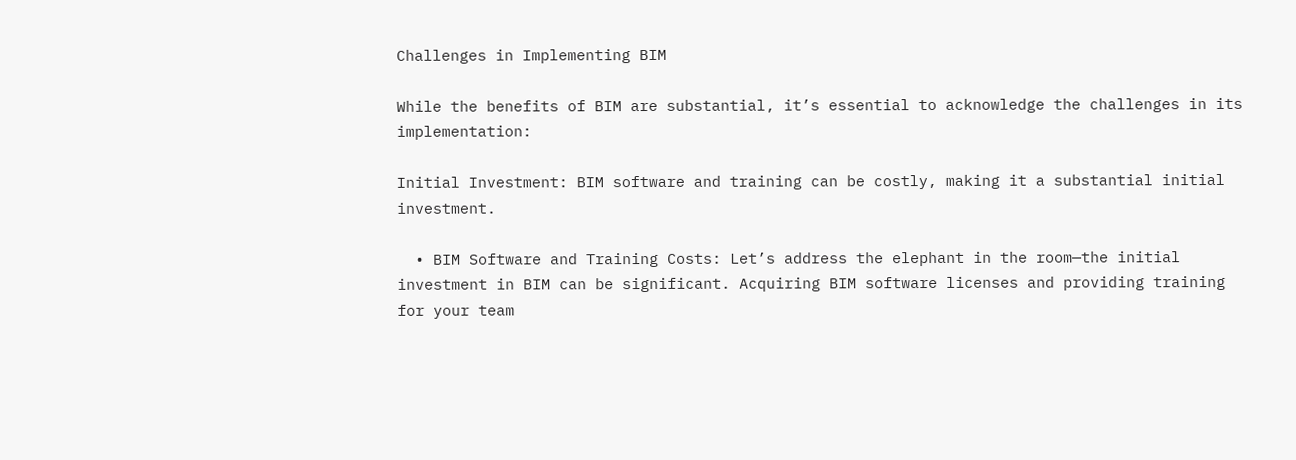Challenges in Implementing BIM

While the benefits of BIM are substantial, it’s essential to acknowledge the challenges in its implementation:

Initial Investment: BIM software and training can be costly, making it a substantial initial investment.

  • BIM Software and Training Costs: Let’s address the elephant in the room—the initial investment in BIM can be significant. Acquiring BIM software licenses and providing training for your team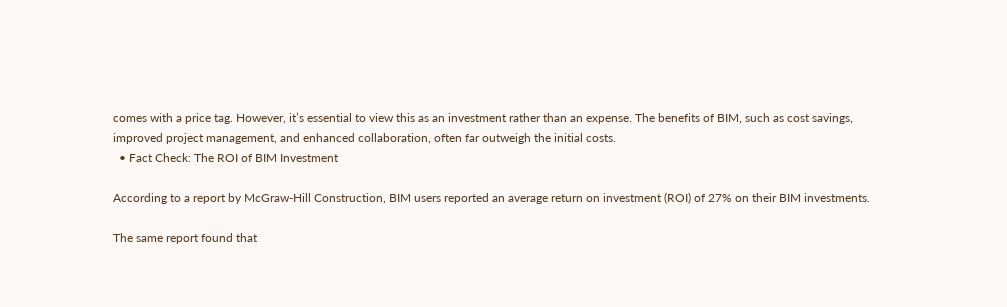comes with a price tag. However, it’s essential to view this as an investment rather than an expense. The benefits of BIM, such as cost savings, improved project management, and enhanced collaboration, often far outweigh the initial costs.
  • Fact Check: The ROI of BIM Investment

According to a report by McGraw-Hill Construction, BIM users reported an average return on investment (ROI) of 27% on their BIM investments.

The same report found that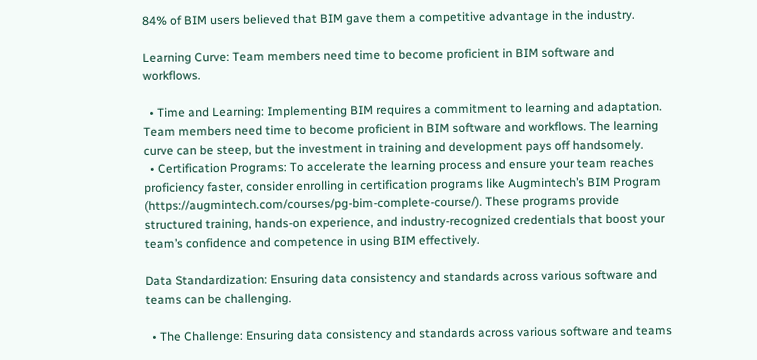84% of BIM users believed that BIM gave them a competitive advantage in the industry.

Learning Curve: Team members need time to become proficient in BIM software and workflows.

  • Time and Learning: Implementing BIM requires a commitment to learning and adaptation. Team members need time to become proficient in BIM software and workflows. The learning curve can be steep, but the investment in training and development pays off handsomely.
  • Certification Programs: To accelerate the learning process and ensure your team reaches proficiency faster, consider enrolling in certification programs like Augmintech’s BIM Program (https://augmintech.com/courses/pg-bim-complete-course/). These programs provide structured training, hands-on experience, and industry-recognized credentials that boost your team’s confidence and competence in using BIM effectively.

Data Standardization: Ensuring data consistency and standards across various software and teams can be challenging.

  • The Challenge: Ensuring data consistency and standards across various software and teams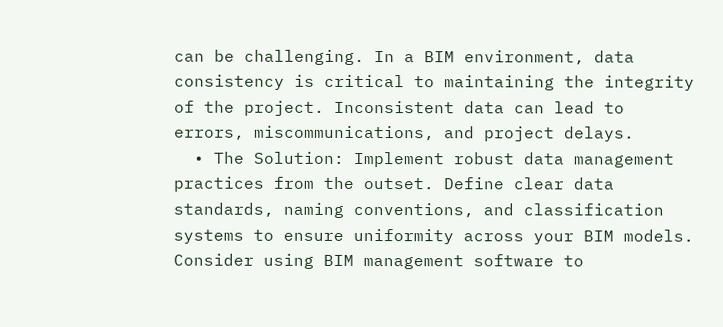can be challenging. In a BIM environment, data consistency is critical to maintaining the integrity of the project. Inconsistent data can lead to errors, miscommunications, and project delays.
  • The Solution: Implement robust data management practices from the outset. Define clear data standards, naming conventions, and classification systems to ensure uniformity across your BIM models. Consider using BIM management software to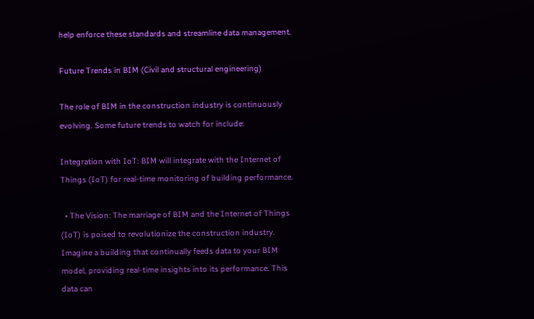help enforce these standards and streamline data management.

Future Trends in BIM (Civil and structural engineering)

The role of BIM in the construction industry is continuously evolving. Some future trends to watch for include:

Integration with IoT: BIM will integrate with the Internet of Things (IoT) for real-time monitoring of building performance.

  • The Vision: The marriage of BIM and the Internet of Things (IoT) is poised to revolutionize the construction industry. Imagine a building that continually feeds data to your BIM model, providing real-time insights into its performance. This data can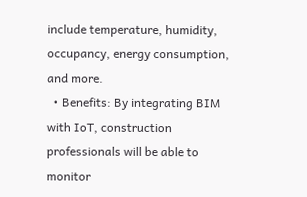include temperature, humidity, occupancy, energy consumption, and more.
  • Benefits: By integrating BIM with IoT, construction professionals will be able to monitor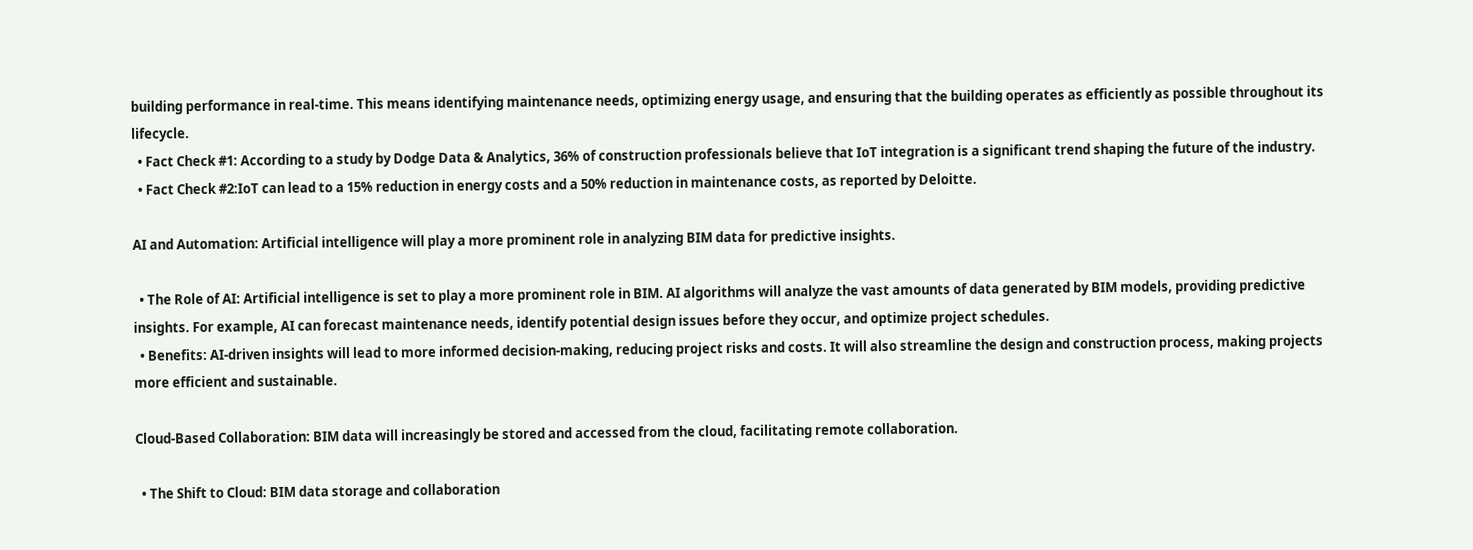building performance in real-time. This means identifying maintenance needs, optimizing energy usage, and ensuring that the building operates as efficiently as possible throughout its lifecycle.
  • Fact Check #1: According to a study by Dodge Data & Analytics, 36% of construction professionals believe that IoT integration is a significant trend shaping the future of the industry.
  • Fact Check #2:IoT can lead to a 15% reduction in energy costs and a 50% reduction in maintenance costs, as reported by Deloitte.

AI and Automation: Artificial intelligence will play a more prominent role in analyzing BIM data for predictive insights.

  • The Role of AI: Artificial intelligence is set to play a more prominent role in BIM. AI algorithms will analyze the vast amounts of data generated by BIM models, providing predictive insights. For example, AI can forecast maintenance needs, identify potential design issues before they occur, and optimize project schedules.
  • Benefits: AI-driven insights will lead to more informed decision-making, reducing project risks and costs. It will also streamline the design and construction process, making projects more efficient and sustainable.

Cloud-Based Collaboration: BIM data will increasingly be stored and accessed from the cloud, facilitating remote collaboration.

  • The Shift to Cloud: BIM data storage and collaboration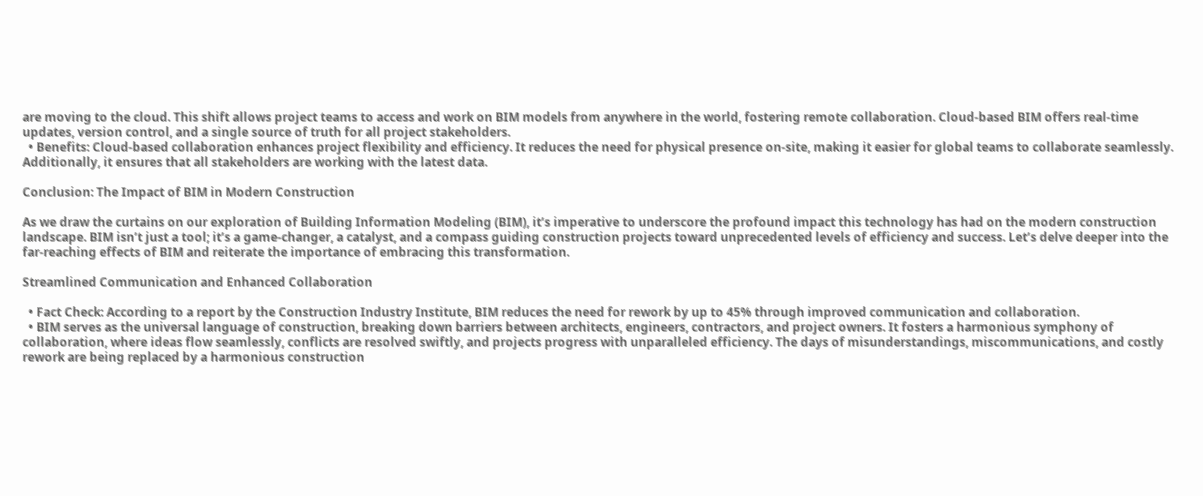are moving to the cloud. This shift allows project teams to access and work on BIM models from anywhere in the world, fostering remote collaboration. Cloud-based BIM offers real-time updates, version control, and a single source of truth for all project stakeholders.
  • Benefits: Cloud-based collaboration enhances project flexibility and efficiency. It reduces the need for physical presence on-site, making it easier for global teams to collaborate seamlessly. Additionally, it ensures that all stakeholders are working with the latest data.

Conclusion: The Impact of BIM in Modern Construction

As we draw the curtains on our exploration of Building Information Modeling (BIM), it’s imperative to underscore the profound impact this technology has had on the modern construction landscape. BIM isn’t just a tool; it’s a game-changer, a catalyst, and a compass guiding construction projects toward unprecedented levels of efficiency and success. Let’s delve deeper into the far-reaching effects of BIM and reiterate the importance of embracing this transformation.

Streamlined Communication and Enhanced Collaboration

  • Fact Check: According to a report by the Construction Industry Institute, BIM reduces the need for rework by up to 45% through improved communication and collaboration.
  • BIM serves as the universal language of construction, breaking down barriers between architects, engineers, contractors, and project owners. It fosters a harmonious symphony of collaboration, where ideas flow seamlessly, conflicts are resolved swiftly, and projects progress with unparalleled efficiency. The days of misunderstandings, miscommunications, and costly rework are being replaced by a harmonious construction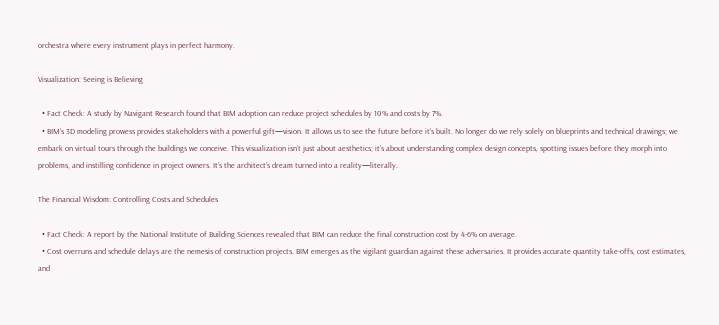orchestra where every instrument plays in perfect harmony.

Visualization: Seeing is Believing

  • Fact Check: A study by Navigant Research found that BIM adoption can reduce project schedules by 10% and costs by 7%.
  • BIM’s 3D modeling prowess provides stakeholders with a powerful gift—vision. It allows us to see the future before it’s built. No longer do we rely solely on blueprints and technical drawings; we embark on virtual tours through the buildings we conceive. This visualization isn’t just about aesthetics; it’s about understanding complex design concepts, spotting issues before they morph into problems, and instilling confidence in project owners. It’s the architect’s dream turned into a reality—literally.

The Financial Wisdom: Controlling Costs and Schedules

  • Fact Check: A report by the National Institute of Building Sciences revealed that BIM can reduce the final construction cost by 4-6% on average.
  • Cost overruns and schedule delays are the nemesis of construction projects. BIM emerges as the vigilant guardian against these adversaries. It provides accurate quantity take-offs, cost estimates, and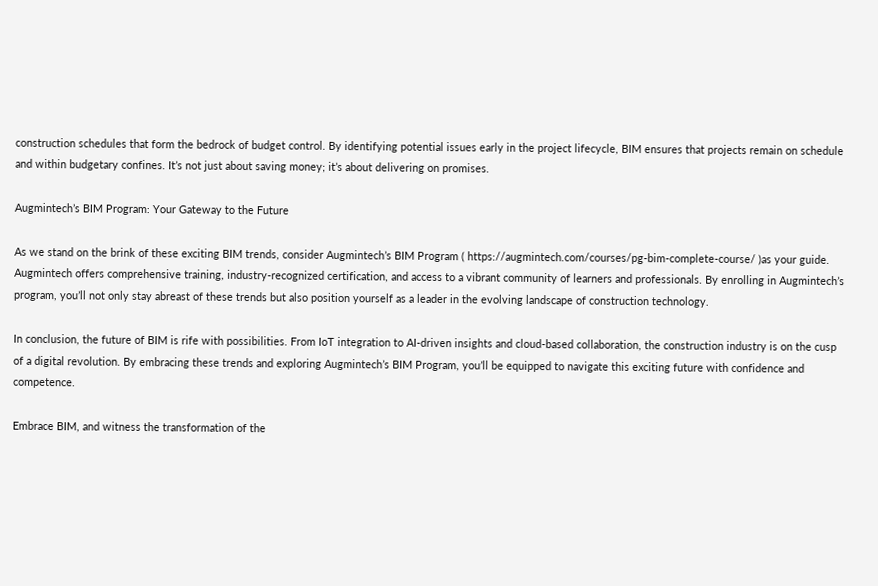construction schedules that form the bedrock of budget control. By identifying potential issues early in the project lifecycle, BIM ensures that projects remain on schedule and within budgetary confines. It’s not just about saving money; it’s about delivering on promises.

Augmintech’s BIM Program: Your Gateway to the Future

As we stand on the brink of these exciting BIM trends, consider Augmintech’s BIM Program ( https://augmintech.com/courses/pg-bim-complete-course/ )as your guide. Augmintech offers comprehensive training, industry-recognized certification, and access to a vibrant community of learners and professionals. By enrolling in Augmintech’s program, you’ll not only stay abreast of these trends but also position yourself as a leader in the evolving landscape of construction technology.

In conclusion, the future of BIM is rife with possibilities. From IoT integration to AI-driven insights and cloud-based collaboration, the construction industry is on the cusp of a digital revolution. By embracing these trends and exploring Augmintech’s BIM Program, you’ll be equipped to navigate this exciting future with confidence and competence.

Embrace BIM, and witness the transformation of the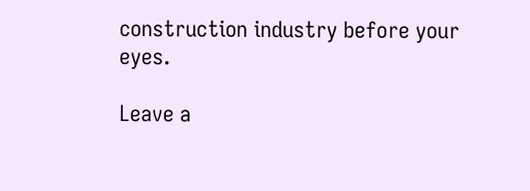construction industry before your eyes.

Leave a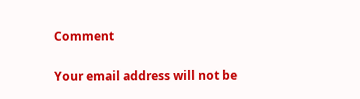Comment

Your email address will not be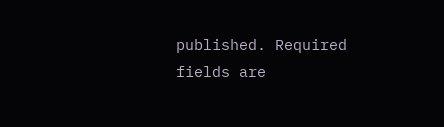published. Required fields are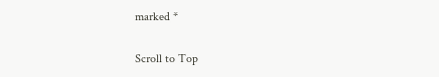marked *

Scroll to Top